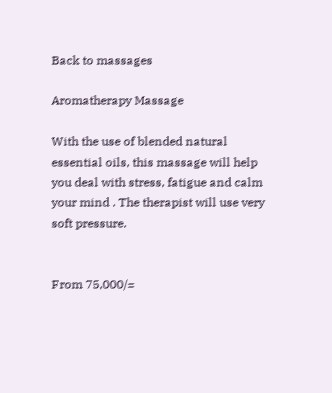Back to massages

Aromatherapy Massage

With the use of blended natural essential oils, this massage will help you deal with stress, fatigue and calm your mind . The therapist will use very soft pressure.


From 75,000/=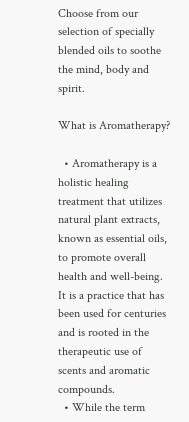Choose from our selection of specially blended oils to soothe the mind, body and spirit.

What is Aromatherapy?

  • Aromatherapy is a holistic healing treatment that utilizes natural plant extracts, known as essential oils, to promote overall health and well-being. It is a practice that has been used for centuries and is rooted in the therapeutic use of scents and aromatic compounds.
  • While the term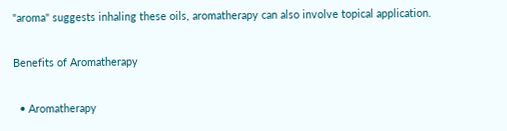"aroma" suggests inhaling these oils, aromatherapy can also involve topical application.

Benefits of Aromatherapy

  • Aromatherapy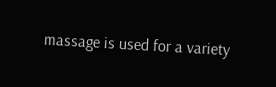massage is used for a variety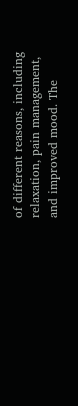of different reasons, including relaxation, pain management, and improved mood. The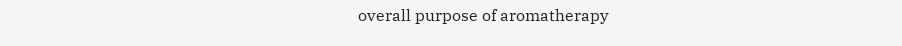overall purpose of aromatherapy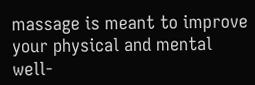massage is meant to improve your physical and mental well-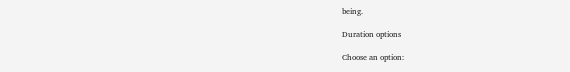being.

Duration options

Choose an option: